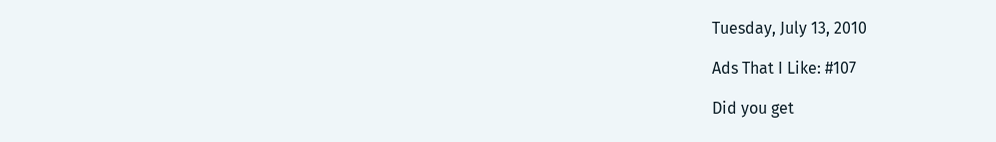Tuesday, July 13, 2010

Ads That I Like: #107

Did you get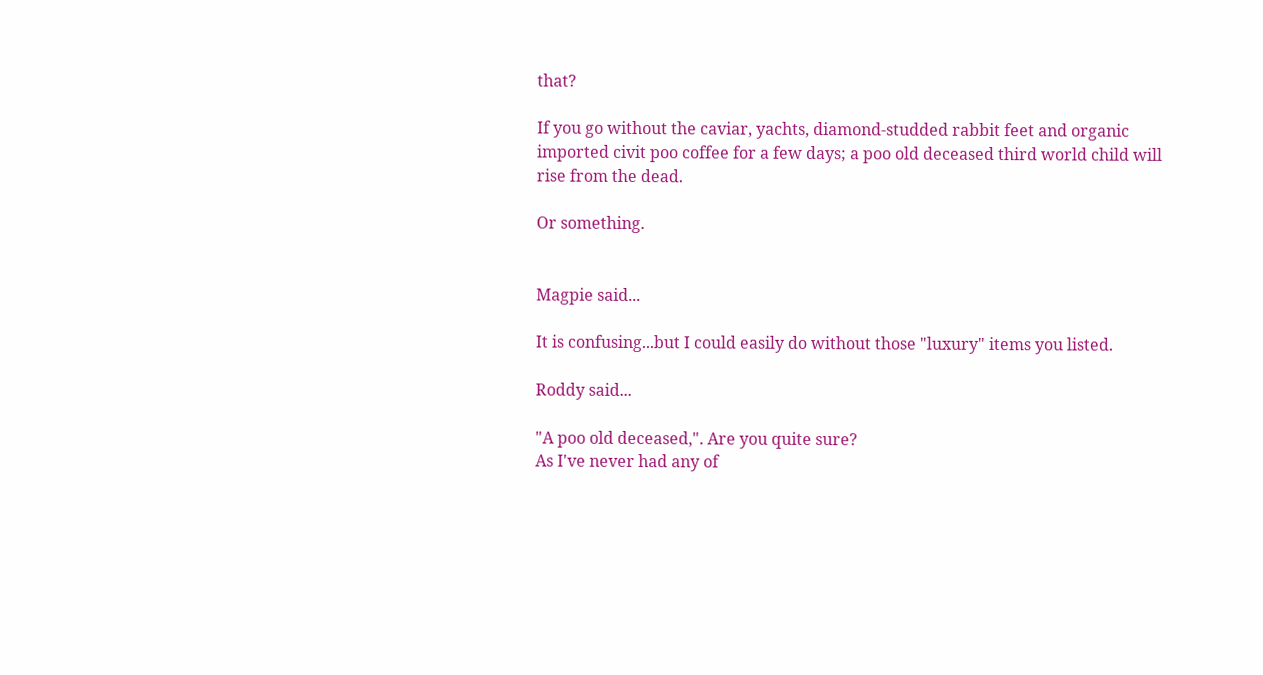that?

If you go without the caviar, yachts, diamond-studded rabbit feet and organic imported civit poo coffee for a few days; a poo old deceased third world child will rise from the dead.

Or something.


Magpie said...

It is confusing...but I could easily do without those "luxury" items you listed.

Roddy said...

"A poo old deceased,". Are you quite sure?
As I've never had any of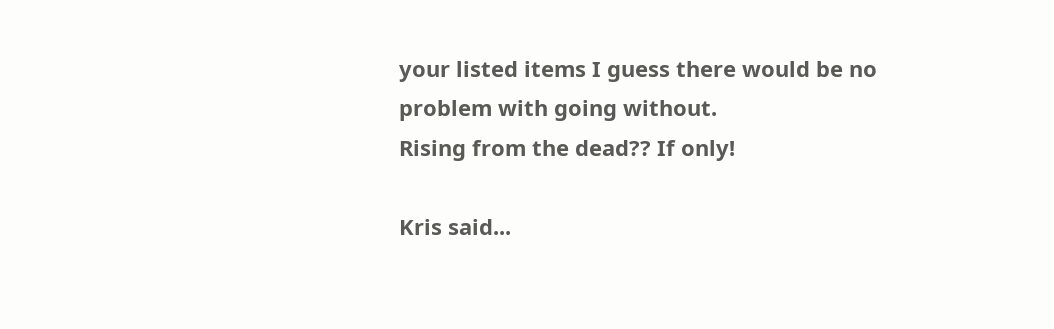your listed items I guess there would be no problem with going without.
Rising from the dead?? If only!

Kris said...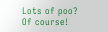Lots of poo? Of course!